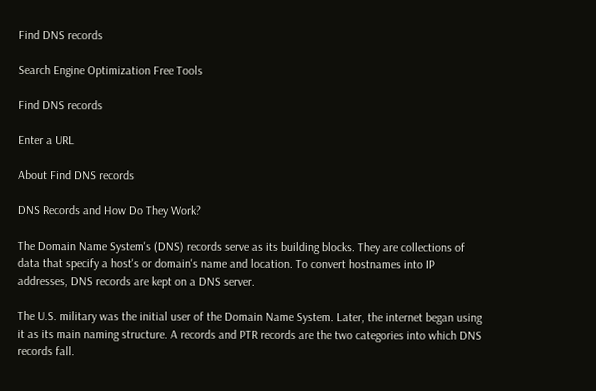Find DNS records

Search Engine Optimization Free Tools

Find DNS records

Enter a URL

About Find DNS records

DNS Records and How Do They Work?

The Domain Name System's (DNS) records serve as its building blocks. They are collections of data that specify a host's or domain's name and location. To convert hostnames into IP addresses, DNS records are kept on a DNS server.

The U.S. military was the initial user of the Domain Name System. Later, the internet began using it as its main naming structure. A records and PTR records are the two categories into which DNS records fall.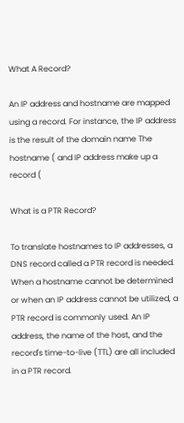What A Record?

An IP address and hostname are mapped using a record. For instance, the IP address is the result of the domain name The hostname ( and IP address make up a record (

What is a PTR Record?

To translate hostnames to IP addresses, a DNS record called a PTR record is needed. When a hostname cannot be determined or when an IP address cannot be utilized, a PTR record is commonly used. An IP address, the name of the host, and the record's time-to-live (TTL) are all included in a PTR record.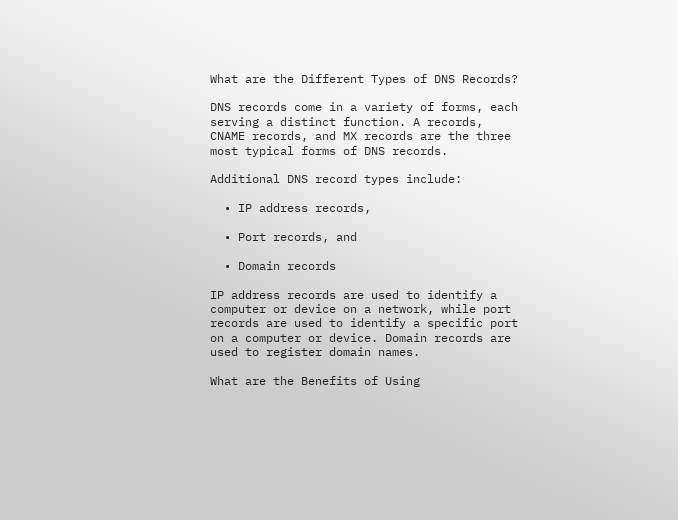What are the Different Types of DNS Records?

DNS records come in a variety of forms, each serving a distinct function. A records, CNAME records, and MX records are the three most typical forms of DNS records.

Additional DNS record types include:

  • IP address records,

  • Port records, and

  • Domain records

IP address records are used to identify a computer or device on a network, while port records are used to identify a specific port on a computer or device. Domain records are used to register domain names.

What are the Benefits of Using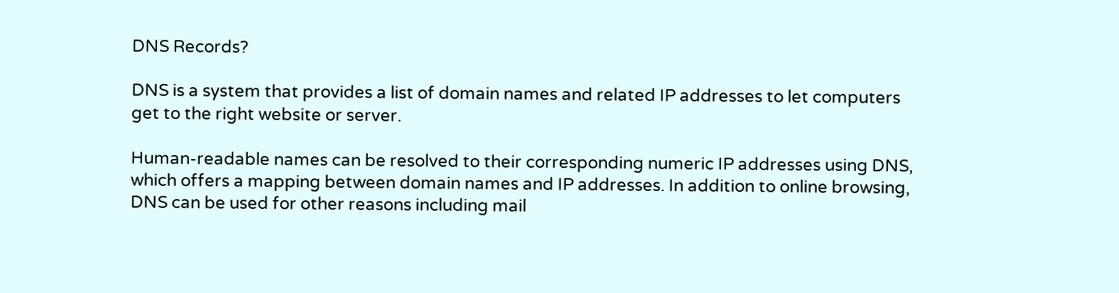DNS Records?

DNS is a system that provides a list of domain names and related IP addresses to let computers get to the right website or server.

Human-readable names can be resolved to their corresponding numeric IP addresses using DNS, which offers a mapping between domain names and IP addresses. In addition to online browsing, DNS can be used for other reasons including mail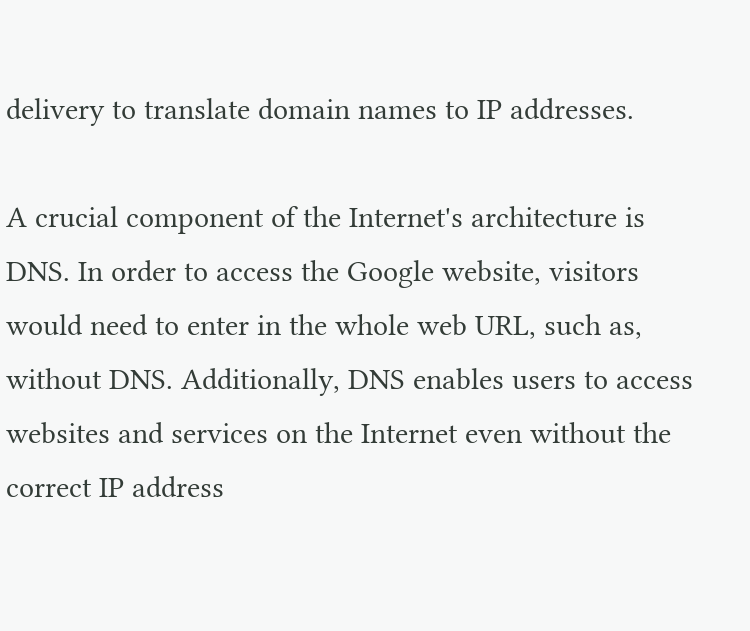delivery to translate domain names to IP addresses.

A crucial component of the Internet's architecture is DNS. In order to access the Google website, visitors would need to enter in the whole web URL, such as, without DNS. Additionally, DNS enables users to access websites and services on the Internet even without the correct IP address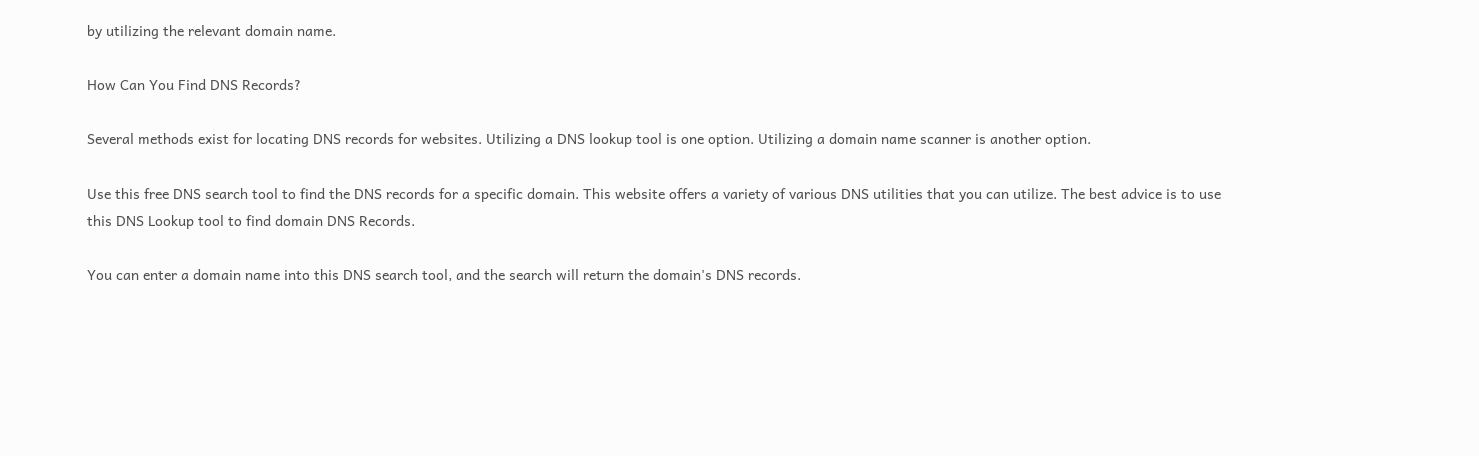by utilizing the relevant domain name.

How Can You Find DNS Records?

Several methods exist for locating DNS records for websites. Utilizing a DNS lookup tool is one option. Utilizing a domain name scanner is another option.

Use this free DNS search tool to find the DNS records for a specific domain. This website offers a variety of various DNS utilities that you can utilize. The best advice is to use this DNS Lookup tool to find domain DNS Records.

You can enter a domain name into this DNS search tool, and the search will return the domain's DNS records.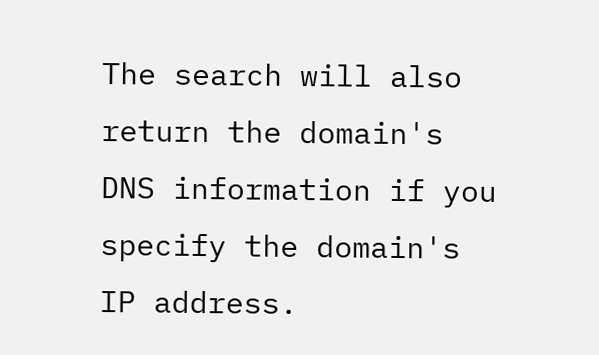The search will also return the domain's DNS information if you specify the domain's IP address.